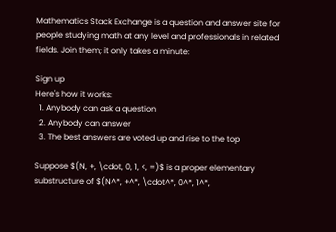Mathematics Stack Exchange is a question and answer site for people studying math at any level and professionals in related fields. Join them; it only takes a minute:

Sign up
Here's how it works:
  1. Anybody can ask a question
  2. Anybody can answer
  3. The best answers are voted up and rise to the top

Suppose $(N, +, \cdot, 0, 1, <, =)$ is a proper elementary substructure of $(N^*, +^*, \cdot^*, 0^*, 1^*,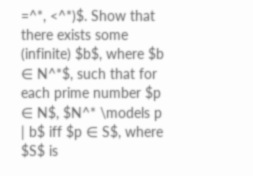=^*, <^*)$. Show that there exists some (infinite) $b$, where $b ∈ N^*$, such that for each prime number $p ∈ N$, $N^* \models p | b$ iff $p ∈ S$, where $S$ is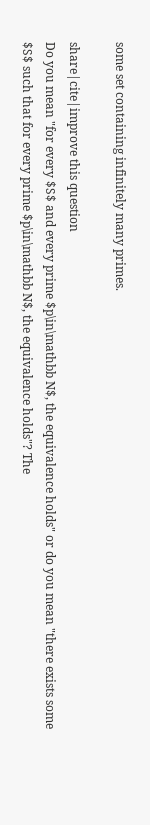some set containing infinitely many primes.

share|cite|improve this question
Do you mean "for every $S$ and every prime $p\in\mathbb N$, the equivalence holds" or do you mean "there exists some $S$ such that for every prime $p\in\mathbb N$, the equivalence holds"? The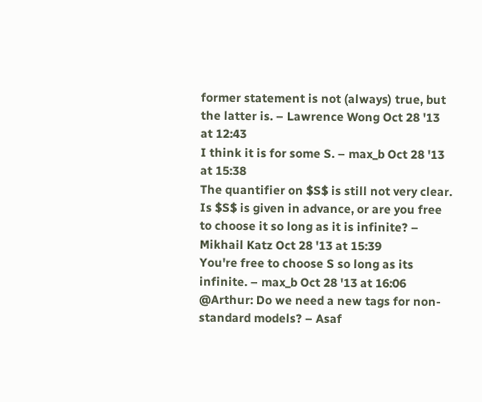former statement is not (always) true, but the latter is. – Lawrence Wong Oct 28 '13 at 12:43
I think it is for some S. – max_b Oct 28 '13 at 15:38
The quantifier on $S$ is still not very clear. Is $S$ is given in advance, or are you free to choose it so long as it is infinite? – Mikhail Katz Oct 28 '13 at 15:39
You're free to choose S so long as its infinite. – max_b Oct 28 '13 at 16:06
@Arthur: Do we need a new tags for non-standard models? – Asaf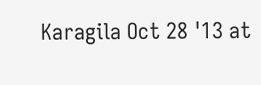Karagila Oct 28 '13 at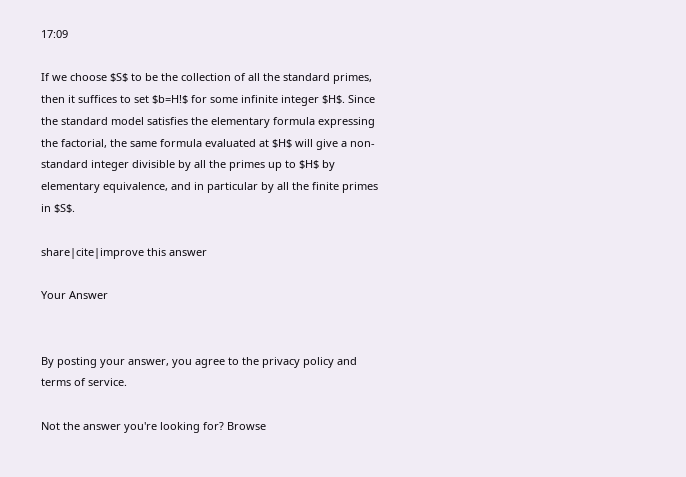17:09

If we choose $S$ to be the collection of all the standard primes, then it suffices to set $b=H!$ for some infinite integer $H$. Since the standard model satisfies the elementary formula expressing the factorial, the same formula evaluated at $H$ will give a non-standard integer divisible by all the primes up to $H$ by elementary equivalence, and in particular by all the finite primes in $S$.

share|cite|improve this answer

Your Answer


By posting your answer, you agree to the privacy policy and terms of service.

Not the answer you're looking for? Browse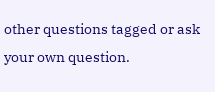other questions tagged or ask your own question.